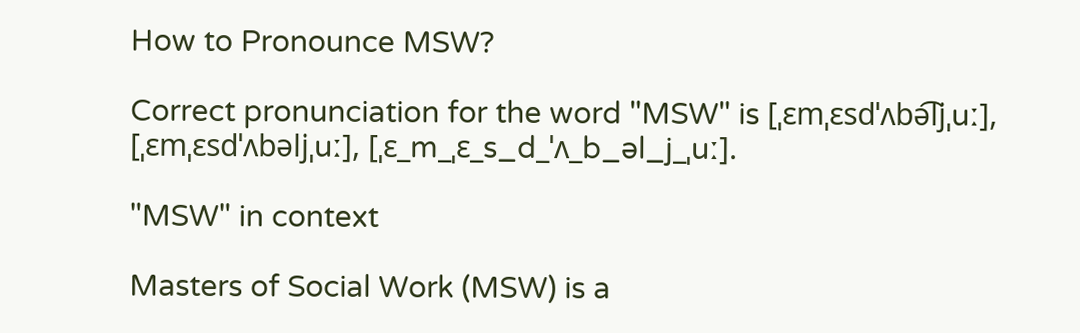How to Pronounce MSW?

Correct pronunciation for the word "MSW" is [ˌɛmˌɛsdˈʌbə͡ljˌuː], [ˌɛmˌɛsdˈʌbəljˌuː], [ˌɛ_m_ˌɛ_s_d_ˈʌ_b_əl_j_ˌuː].

"MSW" in context

Masters of Social Work (MSW) is a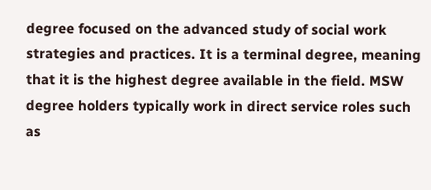degree focused on the advanced study of social work strategies and practices. It is a terminal degree, meaning that it is the highest degree available in the field. MSW degree holders typically work in direct service roles such as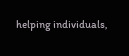helping individuals,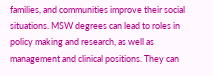families, and communities improve their social situations. MSW degrees can lead to roles in policy making and research, as well as management and clinical positions. They can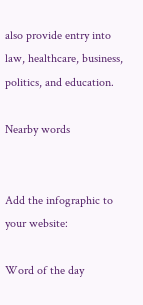also provide entry into law, healthcare, business, politics, and education.

Nearby words


Add the infographic to your website:

Word of the day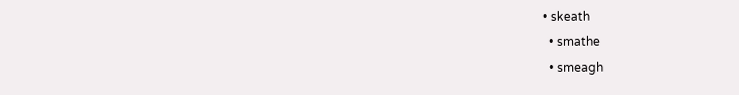• skeath
  • smathe
  • smeagh